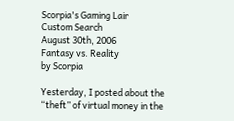Scorpia's Gaming Lair
Custom Search
August 30th, 2006
Fantasy vs. Reality
by Scorpia

Yesterday, I posted about the “theft” of virtual money in the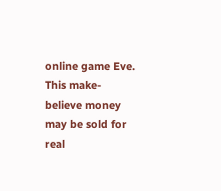online game Eve. This make-believe money may be sold for real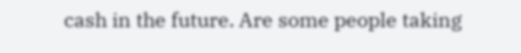cash in the future. Are some people taking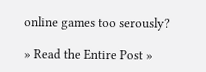online games too serously?

» Read the Entire Post »